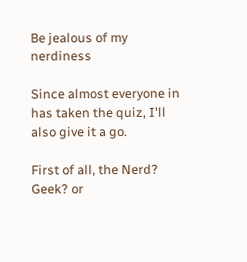Be jealous of my nerdiness

Since almost everyone in has taken the quiz, I'll also give it a go.

First of all, the Nerd? Geek? or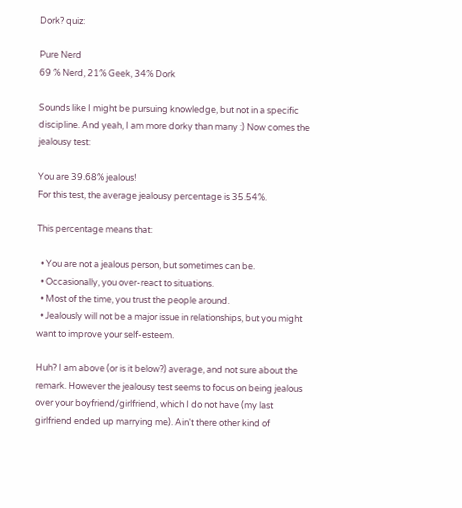Dork? quiz:

Pure Nerd
69 % Nerd, 21% Geek, 34% Dork

Sounds like I might be pursuing knowledge, but not in a specific discipline. And yeah, I am more dorky than many :) Now comes the jealousy test:

You are 39.68% jealous!
For this test, the average jealousy percentage is 35.54%.

This percentage means that:

  • You are not a jealous person, but sometimes can be.
  • Occasionally, you over-react to situations.
  • Most of the time, you trust the people around.
  • Jealously will not be a major issue in relationships, but you might want to improve your self-esteem.

Huh? I am above (or is it below?) average, and not sure about the remark. However the jealousy test seems to focus on being jealous over your boyfriend/girlfriend, which I do not have (my last girlfriend ended up marrying me). Ain't there other kind of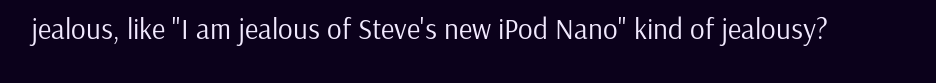jealous, like "I am jealous of Steve's new iPod Nano" kind of jealousy?